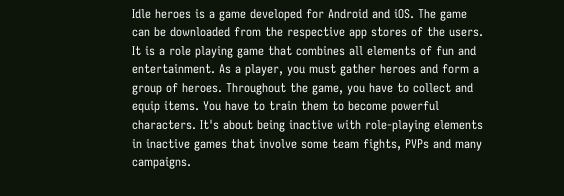Idle heroes is a game developed for Android and iOS. The game can be downloaded from the respective app stores of the users. It is a role playing game that combines all elements of fun and entertainment. As a player, you must gather heroes and form a group of heroes. Throughout the game, you have to collect and equip items. You have to train them to become powerful characters. It's about being inactive with role-playing elements in inactive games that involve some team fights, PVPs and many campaigns.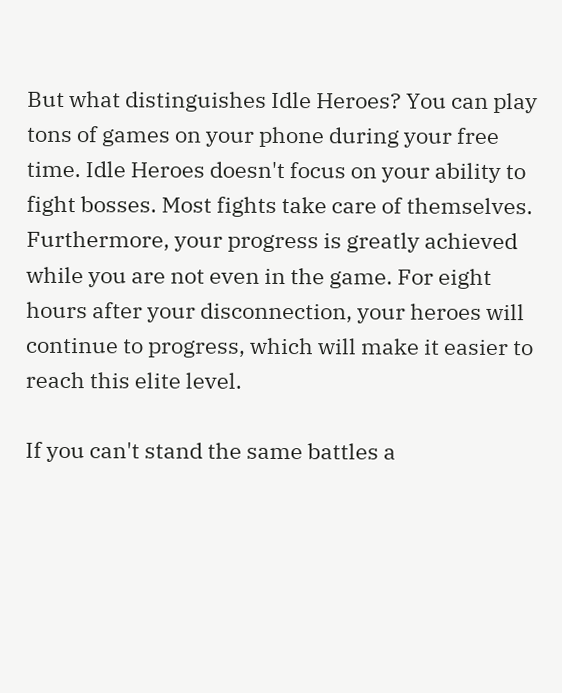But what distinguishes Idle Heroes? You can play tons of games on your phone during your free time. Idle Heroes doesn't focus on your ability to fight bosses. Most fights take care of themselves. Furthermore, your progress is greatly achieved while you are not even in the game. For eight hours after your disconnection, your heroes will continue to progress, which will make it easier to reach this elite level.

If you can't stand the same battles a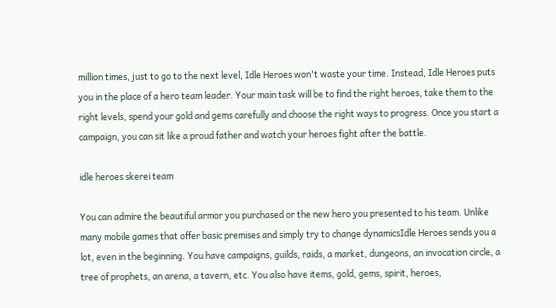million times, just to go to the next level, Idle Heroes won't waste your time. Instead, Idle Heroes puts you in the place of a hero team leader. Your main task will be to find the right heroes, take them to the right levels, spend your gold and gems carefully and choose the right ways to progress. Once you start a campaign, you can sit like a proud father and watch your heroes fight after the battle.

idle heroes skerei team

You can admire the beautiful armor you purchased or the new hero you presented to his team. Unlike many mobile games that offer basic premises and simply try to change dynamicsIdle Heroes sends you a lot, even in the beginning. You have campaigns, guilds, raids, a market, dungeons, an invocation circle, a tree of prophets, an arena, a tavern, etc. You also have items, gold, gems, spirit, heroes,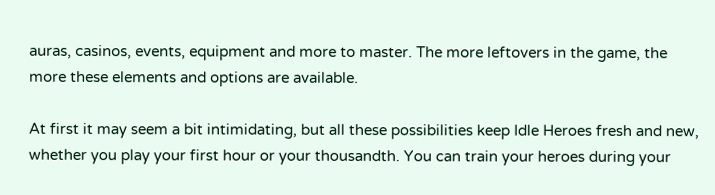auras, casinos, events, equipment and more to master. The more leftovers in the game, the more these elements and options are available.

At first it may seem a bit intimidating, but all these possibilities keep Idle Heroes fresh and new, whether you play your first hour or your thousandth. You can train your heroes during your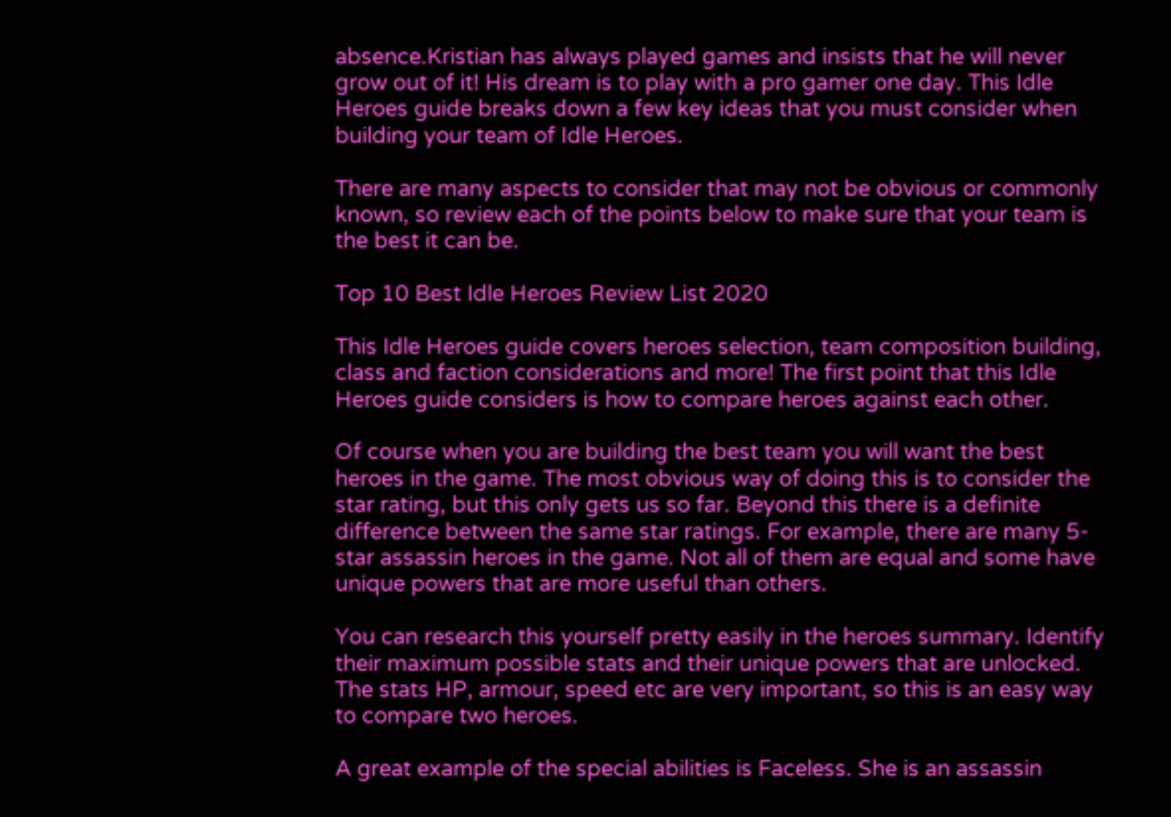absence.Kristian has always played games and insists that he will never grow out of it! His dream is to play with a pro gamer one day. This Idle Heroes guide breaks down a few key ideas that you must consider when building your team of Idle Heroes.

There are many aspects to consider that may not be obvious or commonly known, so review each of the points below to make sure that your team is the best it can be.

Top 10 Best Idle Heroes Review List 2020

This Idle Heroes guide covers heroes selection, team composition building, class and faction considerations and more! The first point that this Idle Heroes guide considers is how to compare heroes against each other.

Of course when you are building the best team you will want the best heroes in the game. The most obvious way of doing this is to consider the star rating, but this only gets us so far. Beyond this there is a definite difference between the same star ratings. For example, there are many 5-star assassin heroes in the game. Not all of them are equal and some have unique powers that are more useful than others.

You can research this yourself pretty easily in the heroes summary. Identify their maximum possible stats and their unique powers that are unlocked. The stats HP, armour, speed etc are very important, so this is an easy way to compare two heroes.

A great example of the special abilities is Faceless. She is an assassin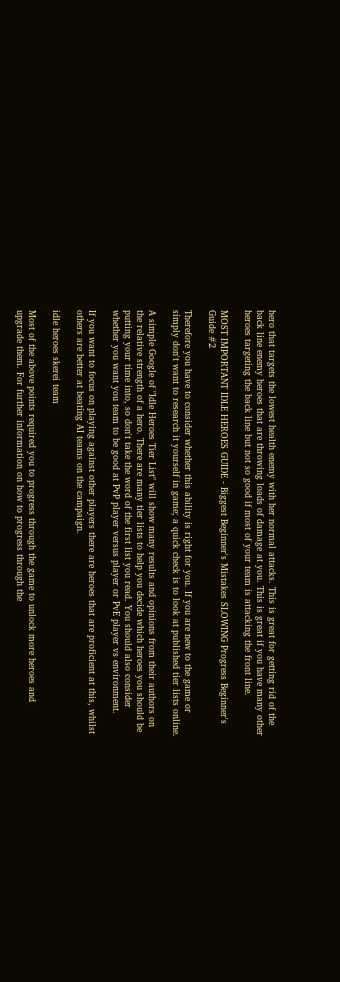hero that targets the lowest health enemy with her normal attacks. This is great for getting rid of the back line enemy heroes that are throwing loads of damage at you. This is great if you have many other heroes targeting the back line but not so good if most of your team is attacking the front line.

MOST IMPORTANT IDLE HEROES GUIDE - Biggest Beginner's Mistakes SLOWING Progress Beginner's Guide #2

Therefore you have to consider whether this ability is right for you. If you are new to the game or simply don't want to research it yourself in game; a quick check is to look at published tier lists online.

A simple Google of "Idle Heroes Tier List" will show many results and opinions from their authors on the relative strength of a hero. There are many tier lists to help you decide which heroes you should be putting your time into, so don't take the word of the first list you read. You should also consider whether you want you team to be good at PvP player versus player or PvE player vs environment.

If you want to focus on playing against other players there are heroes that are proficient at this, whilst others are better at beating AI teams on the campaign.

idle heroes skerei team

Most of the above points required you to progress through the game to unlock more heroes and upgrade them. For further information on how to progress through the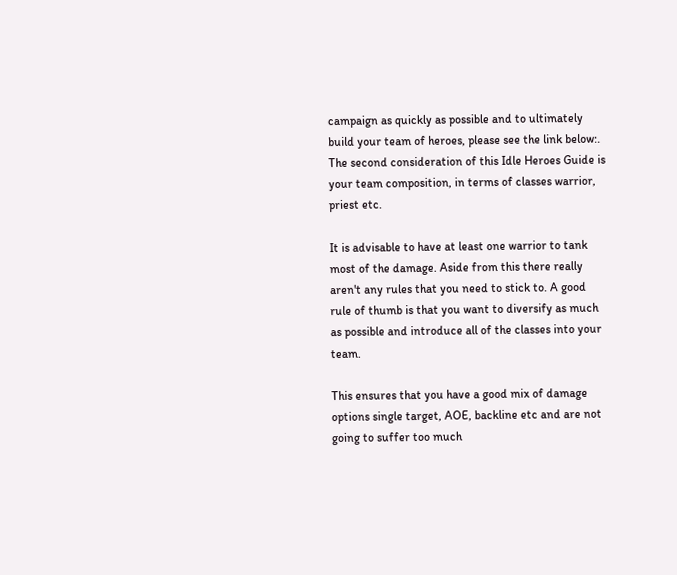campaign as quickly as possible and to ultimately build your team of heroes, please see the link below:. The second consideration of this Idle Heroes Guide is your team composition, in terms of classes warrior, priest etc.

It is advisable to have at least one warrior to tank most of the damage. Aside from this there really aren't any rules that you need to stick to. A good rule of thumb is that you want to diversify as much as possible and introduce all of the classes into your team.

This ensures that you have a good mix of damage options single target, AOE, backline etc and are not going to suffer too much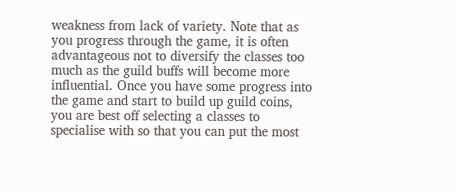weakness from lack of variety. Note that as you progress through the game, it is often advantageous not to diversify the classes too much as the guild buffs will become more influential. Once you have some progress into the game and start to build up guild coins, you are best off selecting a classes to specialise with so that you can put the most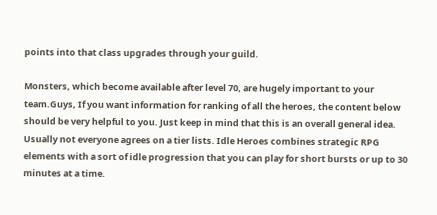points into that class upgrades through your guild.

Monsters, which become available after level 70, are hugely important to your team.Guys, If you want information for ranking of all the heroes, the content below should be very helpful to you. Just keep in mind that this is an overall general idea. Usually not everyone agrees on a tier lists. Idle Heroes combines strategic RPG elements with a sort of idle progression that you can play for short bursts or up to 30 minutes at a time.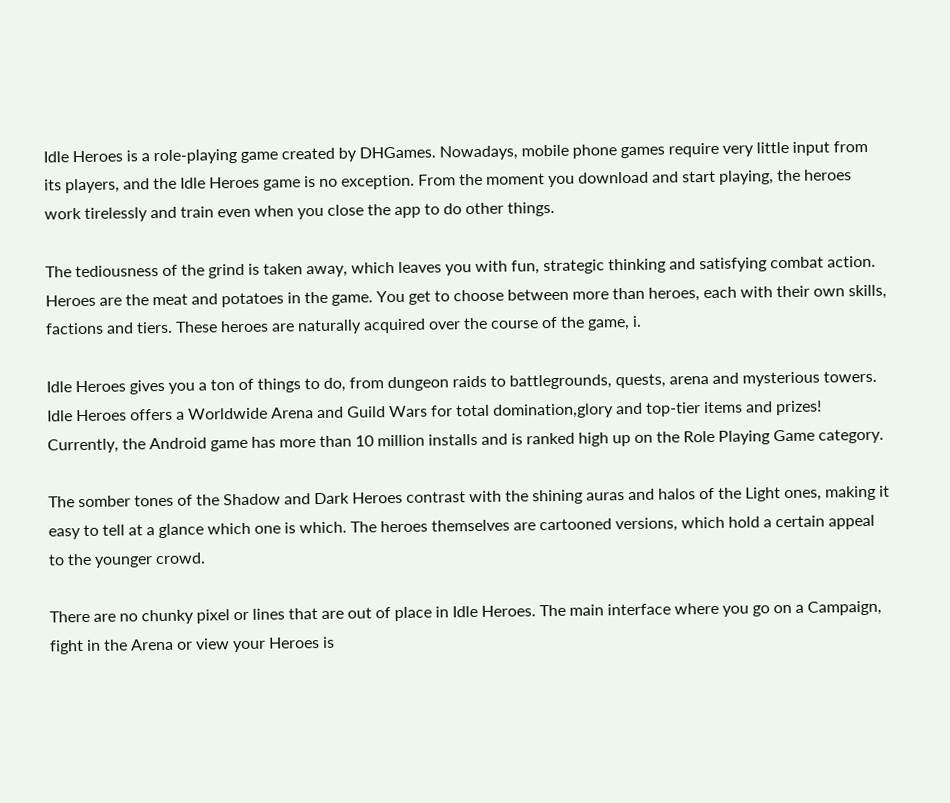Idle Heroes is a role-playing game created by DHGames. Nowadays, mobile phone games require very little input from its players, and the Idle Heroes game is no exception. From the moment you download and start playing, the heroes work tirelessly and train even when you close the app to do other things.

The tediousness of the grind is taken away, which leaves you with fun, strategic thinking and satisfying combat action. Heroes are the meat and potatoes in the game. You get to choose between more than heroes, each with their own skills, factions and tiers. These heroes are naturally acquired over the course of the game, i.

Idle Heroes gives you a ton of things to do, from dungeon raids to battlegrounds, quests, arena and mysterious towers. Idle Heroes offers a Worldwide Arena and Guild Wars for total domination,glory and top-tier items and prizes! Currently, the Android game has more than 10 million installs and is ranked high up on the Role Playing Game category.

The somber tones of the Shadow and Dark Heroes contrast with the shining auras and halos of the Light ones, making it easy to tell at a glance which one is which. The heroes themselves are cartooned versions, which hold a certain appeal to the younger crowd.

There are no chunky pixel or lines that are out of place in Idle Heroes. The main interface where you go on a Campaign, fight in the Arena or view your Heroes is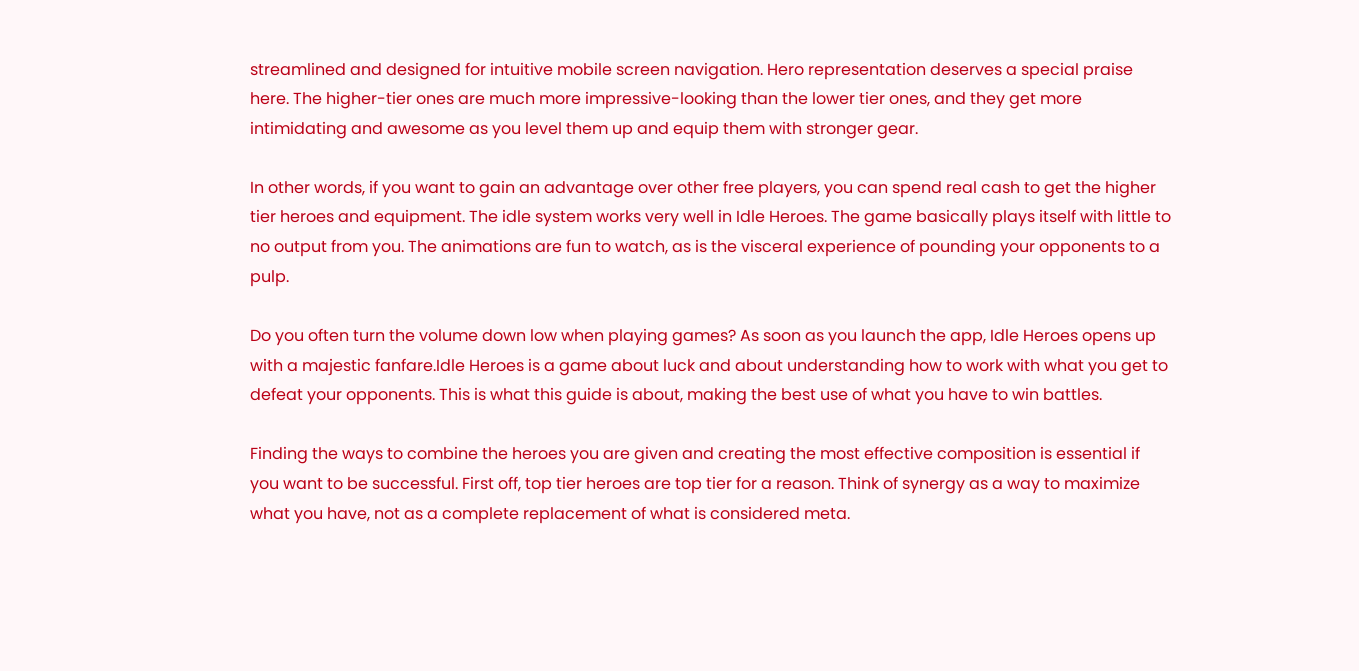streamlined and designed for intuitive mobile screen navigation. Hero representation deserves a special praise here. The higher-tier ones are much more impressive-looking than the lower tier ones, and they get more intimidating and awesome as you level them up and equip them with stronger gear.

In other words, if you want to gain an advantage over other free players, you can spend real cash to get the higher tier heroes and equipment. The idle system works very well in Idle Heroes. The game basically plays itself with little to no output from you. The animations are fun to watch, as is the visceral experience of pounding your opponents to a pulp.

Do you often turn the volume down low when playing games? As soon as you launch the app, Idle Heroes opens up with a majestic fanfare.Idle Heroes is a game about luck and about understanding how to work with what you get to defeat your opponents. This is what this guide is about, making the best use of what you have to win battles.

Finding the ways to combine the heroes you are given and creating the most effective composition is essential if you want to be successful. First off, top tier heroes are top tier for a reason. Think of synergy as a way to maximize what you have, not as a complete replacement of what is considered meta.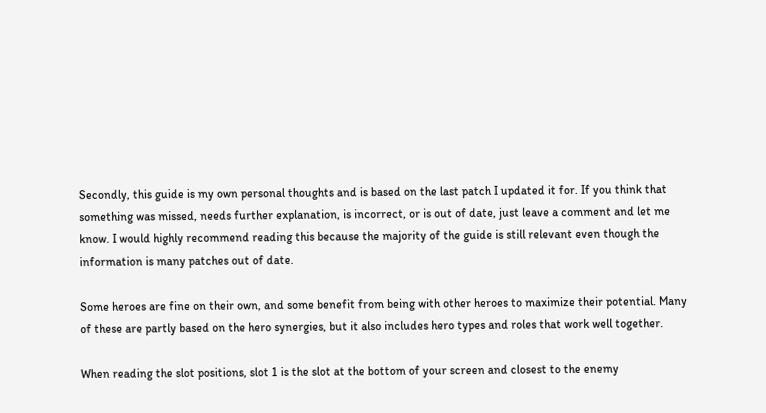Secondly, this guide is my own personal thoughts and is based on the last patch I updated it for. If you think that something was missed, needs further explanation, is incorrect, or is out of date, just leave a comment and let me know. I would highly recommend reading this because the majority of the guide is still relevant even though the information is many patches out of date.

Some heroes are fine on their own, and some benefit from being with other heroes to maximize their potential. Many of these are partly based on the hero synergies, but it also includes hero types and roles that work well together.

When reading the slot positions, slot 1 is the slot at the bottom of your screen and closest to the enemy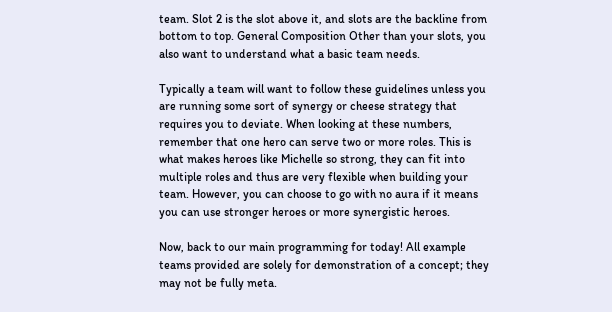team. Slot 2 is the slot above it, and slots are the backline from bottom to top. General Composition Other than your slots, you also want to understand what a basic team needs.

Typically a team will want to follow these guidelines unless you are running some sort of synergy or cheese strategy that requires you to deviate. When looking at these numbers, remember that one hero can serve two or more roles. This is what makes heroes like Michelle so strong, they can fit into multiple roles and thus are very flexible when building your team. However, you can choose to go with no aura if it means you can use stronger heroes or more synergistic heroes.

Now, back to our main programming for today! All example teams provided are solely for demonstration of a concept; they may not be fully meta.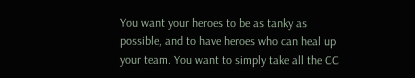You want your heroes to be as tanky as possible, and to have heroes who can heal up your team. You want to simply take all the CC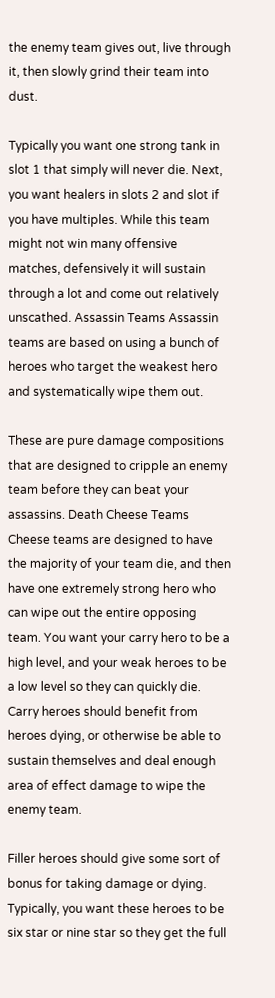the enemy team gives out, live through it, then slowly grind their team into dust.

Typically you want one strong tank in slot 1 that simply will never die. Next, you want healers in slots 2 and slot if you have multiples. While this team might not win many offensive matches, defensively it will sustain through a lot and come out relatively unscathed. Assassin Teams Assassin teams are based on using a bunch of heroes who target the weakest hero and systematically wipe them out.

These are pure damage compositions that are designed to cripple an enemy team before they can beat your assassins. Death Cheese Teams Cheese teams are designed to have the majority of your team die, and then have one extremely strong hero who can wipe out the entire opposing team. You want your carry hero to be a high level, and your weak heroes to be a low level so they can quickly die. Carry heroes should benefit from heroes dying, or otherwise be able to sustain themselves and deal enough area of effect damage to wipe the enemy team.

Filler heroes should give some sort of bonus for taking damage or dying. Typically, you want these heroes to be six star or nine star so they get the full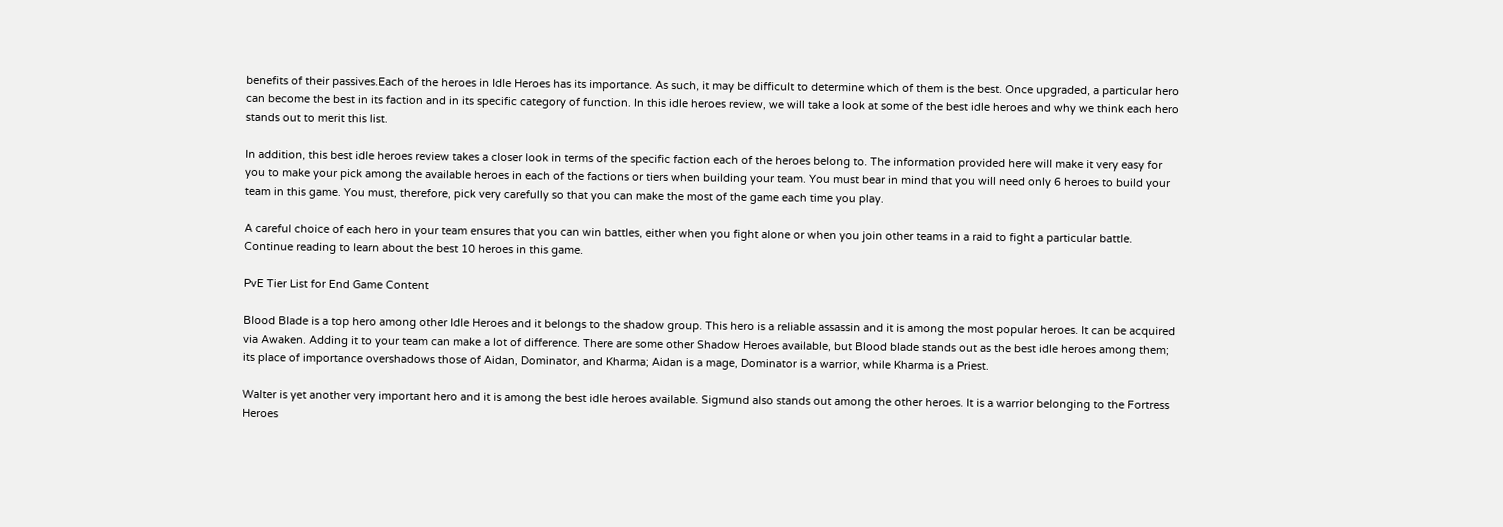benefits of their passives.Each of the heroes in Idle Heroes has its importance. As such, it may be difficult to determine which of them is the best. Once upgraded, a particular hero can become the best in its faction and in its specific category of function. In this idle heroes review, we will take a look at some of the best idle heroes and why we think each hero stands out to merit this list.

In addition, this best idle heroes review takes a closer look in terms of the specific faction each of the heroes belong to. The information provided here will make it very easy for you to make your pick among the available heroes in each of the factions or tiers when building your team. You must bear in mind that you will need only 6 heroes to build your team in this game. You must, therefore, pick very carefully so that you can make the most of the game each time you play.

A careful choice of each hero in your team ensures that you can win battles, either when you fight alone or when you join other teams in a raid to fight a particular battle. Continue reading to learn about the best 10 heroes in this game.

PvE Tier List for End Game Content

Blood Blade is a top hero among other Idle Heroes and it belongs to the shadow group. This hero is a reliable assassin and it is among the most popular heroes. It can be acquired via Awaken. Adding it to your team can make a lot of difference. There are some other Shadow Heroes available, but Blood blade stands out as the best idle heroes among them; its place of importance overshadows those of Aidan, Dominator, and Kharma; Aidan is a mage, Dominator is a warrior, while Kharma is a Priest.

Walter is yet another very important hero and it is among the best idle heroes available. Sigmund also stands out among the other heroes. It is a warrior belonging to the Fortress Heroes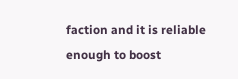faction and it is reliable enough to boost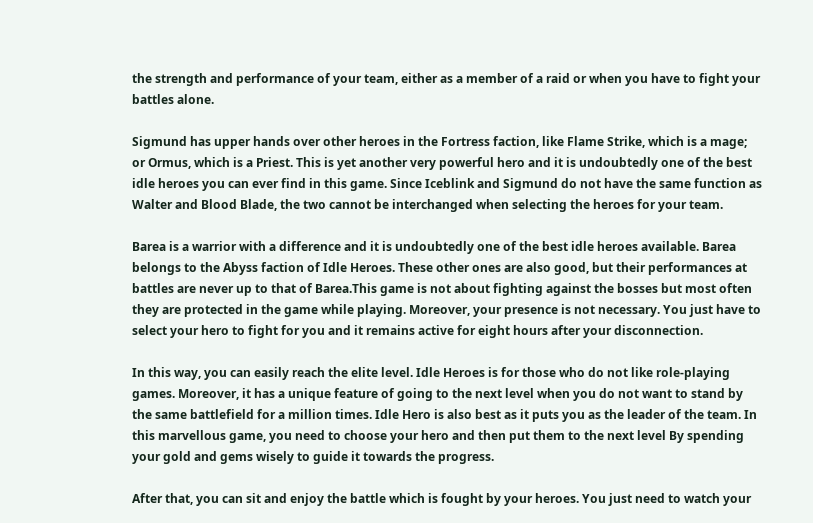the strength and performance of your team, either as a member of a raid or when you have to fight your battles alone.

Sigmund has upper hands over other heroes in the Fortress faction, like Flame Strike, which is a mage; or Ormus, which is a Priest. This is yet another very powerful hero and it is undoubtedly one of the best idle heroes you can ever find in this game. Since Iceblink and Sigmund do not have the same function as Walter and Blood Blade, the two cannot be interchanged when selecting the heroes for your team.

Barea is a warrior with a difference and it is undoubtedly one of the best idle heroes available. Barea belongs to the Abyss faction of Idle Heroes. These other ones are also good, but their performances at battles are never up to that of Barea.This game is not about fighting against the bosses but most often they are protected in the game while playing. Moreover, your presence is not necessary. You just have to select your hero to fight for you and it remains active for eight hours after your disconnection.

In this way, you can easily reach the elite level. Idle Heroes is for those who do not like role-playing games. Moreover, it has a unique feature of going to the next level when you do not want to stand by the same battlefield for a million times. Idle Hero is also best as it puts you as the leader of the team. In this marvellous game, you need to choose your hero and then put them to the next level By spending your gold and gems wisely to guide it towards the progress.

After that, you can sit and enjoy the battle which is fought by your heroes. You just need to watch your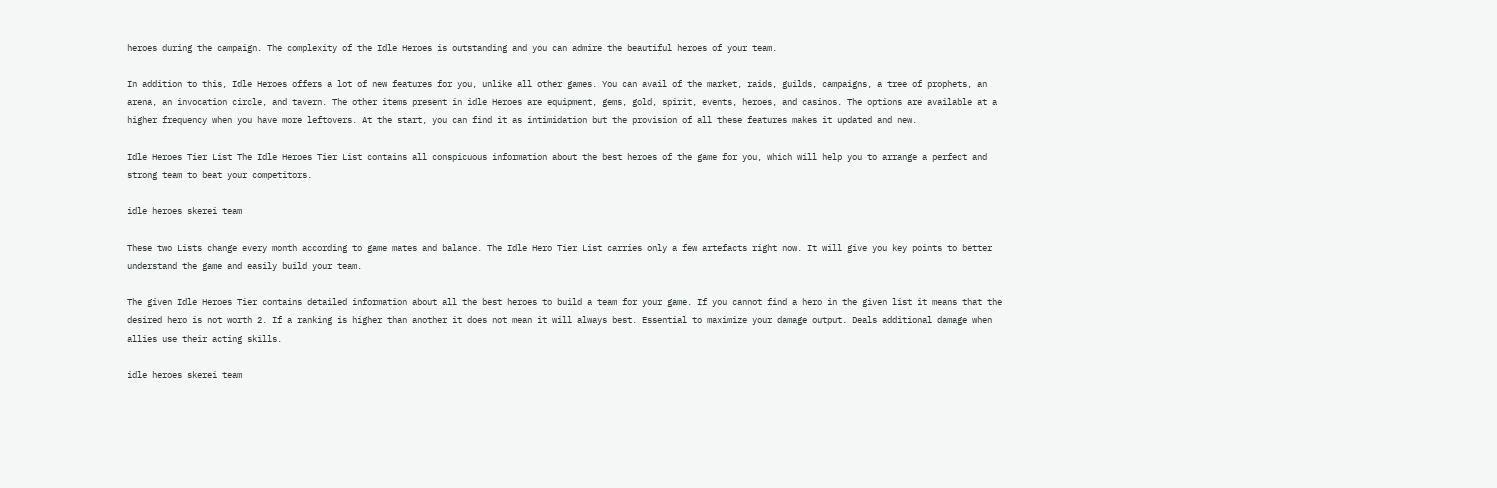heroes during the campaign. The complexity of the Idle Heroes is outstanding and you can admire the beautiful heroes of your team.

In addition to this, Idle Heroes offers a lot of new features for you, unlike all other games. You can avail of the market, raids, guilds, campaigns, a tree of prophets, an arena, an invocation circle, and tavern. The other items present in idle Heroes are equipment, gems, gold, spirit, events, heroes, and casinos. The options are available at a higher frequency when you have more leftovers. At the start, you can find it as intimidation but the provision of all these features makes it updated and new.

Idle Heroes Tier List The Idle Heroes Tier List contains all conspicuous information about the best heroes of the game for you, which will help you to arrange a perfect and strong team to beat your competitors.

idle heroes skerei team

These two Lists change every month according to game mates and balance. The Idle Hero Tier List carries only a few artefacts right now. It will give you key points to better understand the game and easily build your team.

The given Idle Heroes Tier contains detailed information about all the best heroes to build a team for your game. If you cannot find a hero in the given list it means that the desired hero is not worth 2. If a ranking is higher than another it does not mean it will always best. Essential to maximize your damage output. Deals additional damage when allies use their acting skills.

idle heroes skerei team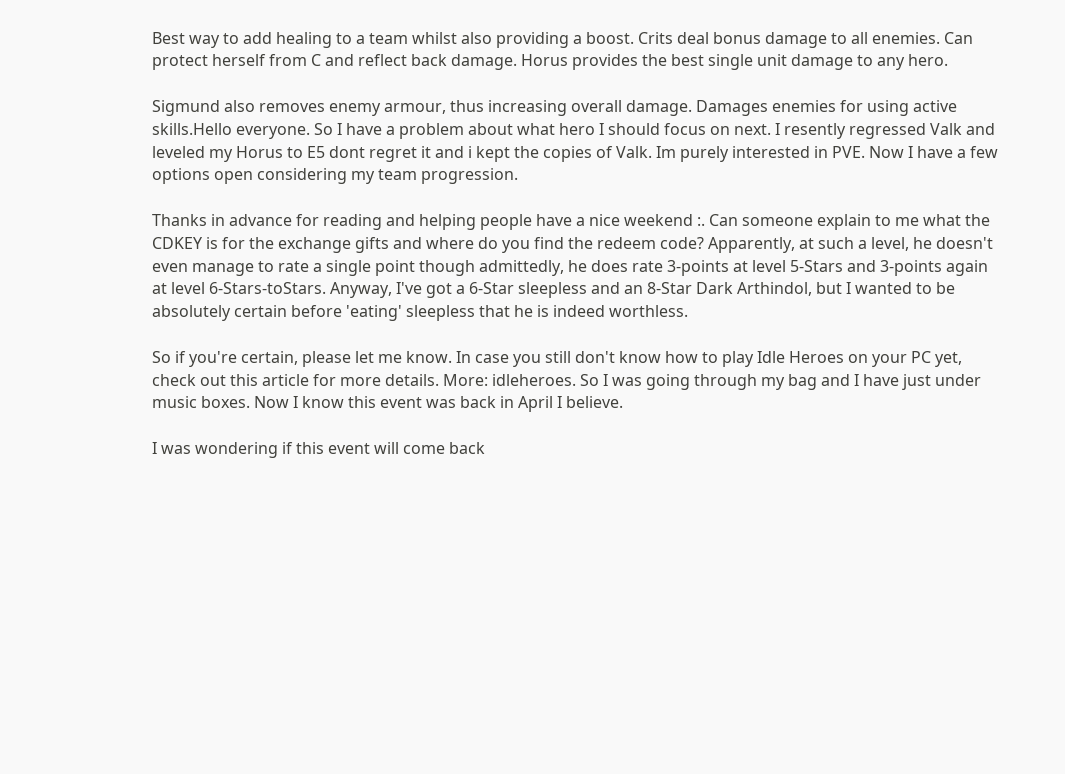Best way to add healing to a team whilst also providing a boost. Crits deal bonus damage to all enemies. Can protect herself from C and reflect back damage. Horus provides the best single unit damage to any hero.

Sigmund also removes enemy armour, thus increasing overall damage. Damages enemies for using active skills.Hello everyone. So I have a problem about what hero I should focus on next. I resently regressed Valk and leveled my Horus to E5 dont regret it and i kept the copies of Valk. Im purely interested in PVE. Now I have a few options open considering my team progression.

Thanks in advance for reading and helping people have a nice weekend :. Can someone explain to me what the CDKEY is for the exchange gifts and where do you find the redeem code? Apparently, at such a level, he doesn't even manage to rate a single point though admittedly, he does rate 3-points at level 5-Stars and 3-points again at level 6-Stars-toStars. Anyway, I've got a 6-Star sleepless and an 8-Star Dark Arthindol, but I wanted to be absolutely certain before 'eating' sleepless that he is indeed worthless.

So if you're certain, please let me know. In case you still don't know how to play Idle Heroes on your PC yet, check out this article for more details. More: idleheroes. So I was going through my bag and I have just under music boxes. Now I know this event was back in April I believe.

I was wondering if this event will come back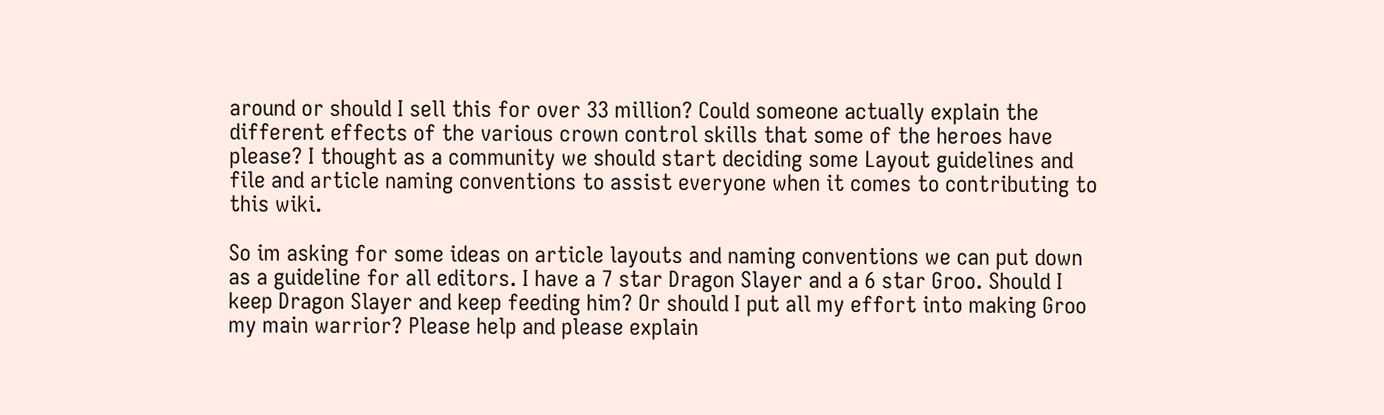around or should I sell this for over 33 million? Could someone actually explain the different effects of the various crown control skills that some of the heroes have please? I thought as a community we should start deciding some Layout guidelines and file and article naming conventions to assist everyone when it comes to contributing to this wiki.

So im asking for some ideas on article layouts and naming conventions we can put down as a guideline for all editors. I have a 7 star Dragon Slayer and a 6 star Groo. Should I keep Dragon Slayer and keep feeding him? Or should I put all my effort into making Groo my main warrior? Please help and please explain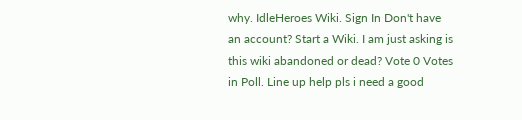why. IdleHeroes Wiki. Sign In Don't have an account? Start a Wiki. I am just asking is this wiki abandoned or dead? Vote 0 Votes in Poll. Line up help pls i need a good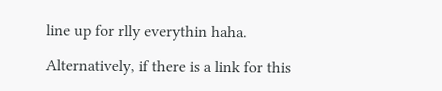line up for rlly everythin haha.

Alternatively, if there is a link for this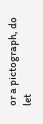or a pictograph, do let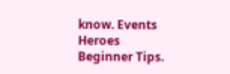know. Events Heroes Beginner Tips.